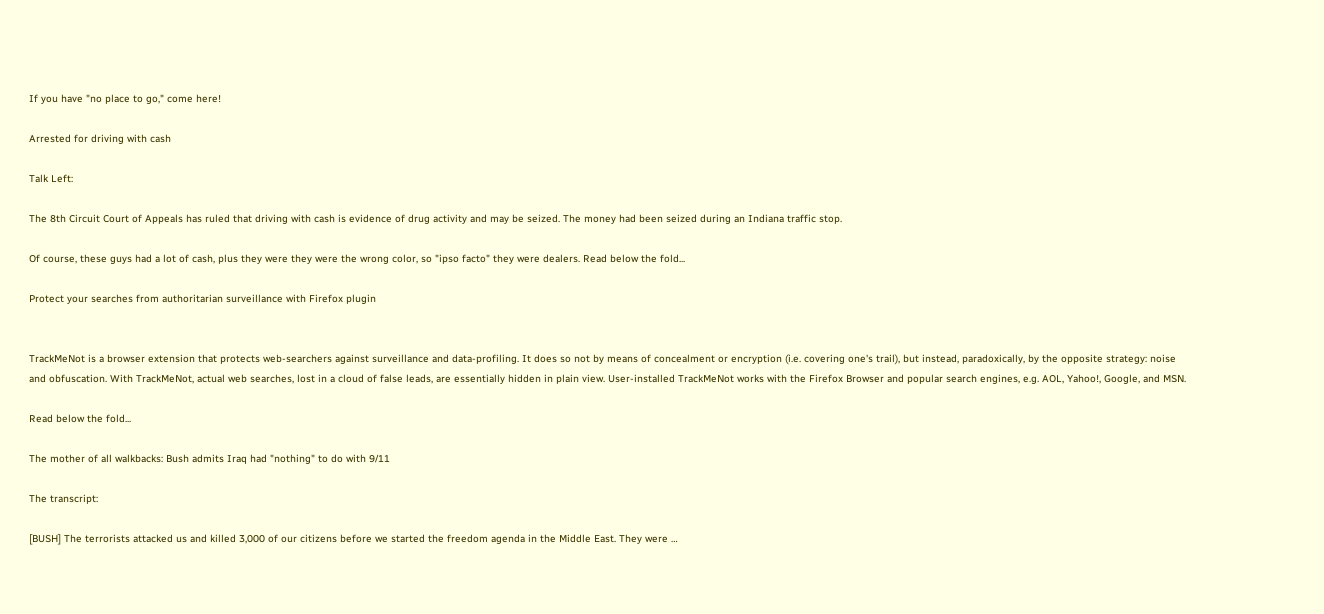If you have "no place to go," come here!

Arrested for driving with cash

Talk Left:

The 8th Circuit Court of Appeals has ruled that driving with cash is evidence of drug activity and may be seized. The money had been seized during an Indiana traffic stop.

Of course, these guys had a lot of cash, plus they were they were the wrong color, so "ipso facto" they were dealers. Read below the fold...

Protect your searches from authoritarian surveillance with Firefox plugin


TrackMeNot is a browser extension that protects web-searchers against surveillance and data-profiling. It does so not by means of concealment or encryption (i.e. covering one's trail), but instead, paradoxically, by the opposite strategy: noise and obfuscation. With TrackMeNot, actual web searches, lost in a cloud of false leads, are essentially hidden in plain view. User-installed TrackMeNot works with the Firefox Browser and popular search engines, e.g. AOL, Yahoo!, Google, and MSN.

Read below the fold...

The mother of all walkbacks: Bush admits Iraq had "nothing" to do with 9/11

The transcript:

[BUSH] The terrorists attacked us and killed 3,000 of our citizens before we started the freedom agenda in the Middle East. They were …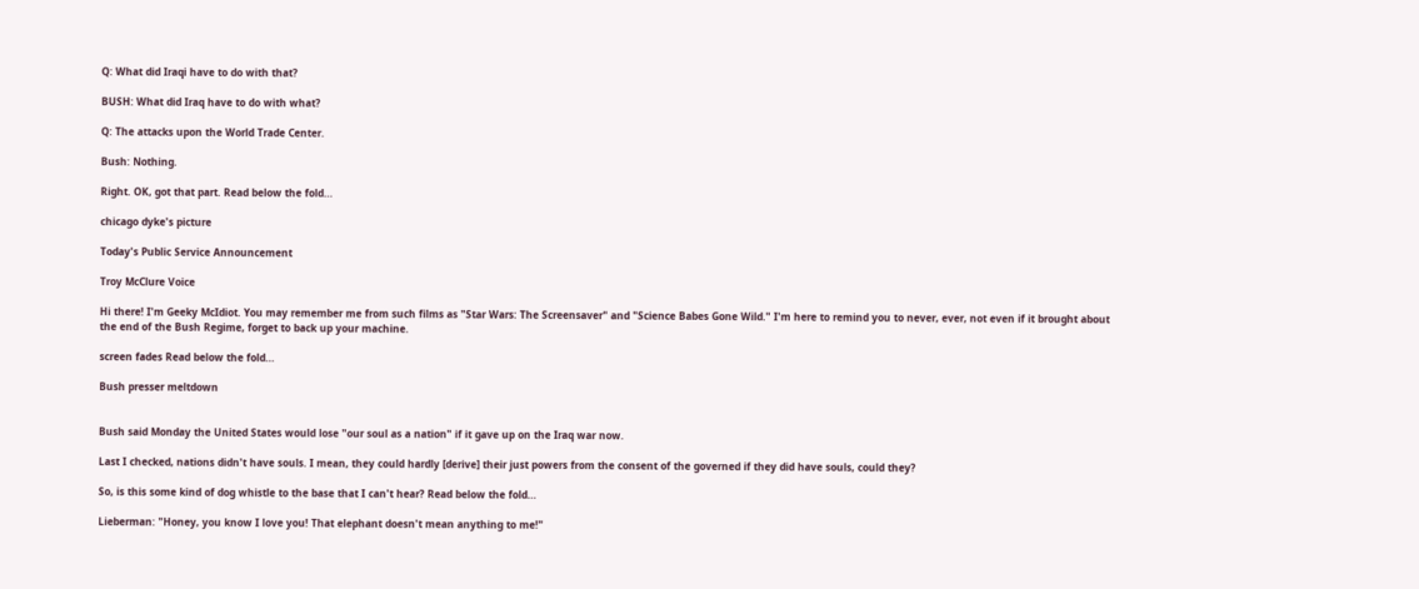Q: What did Iraqi have to do with that?

BUSH: What did Iraq have to do with what?

Q: The attacks upon the World Trade Center.

Bush: Nothing.

Right. OK, got that part. Read below the fold...

chicago dyke's picture

Today's Public Service Announcement

Troy McClure Voice

Hi there! I'm Geeky McIdiot. You may remember me from such films as "Star Wars: The Screensaver" and "Science Babes Gone Wild." I'm here to remind you to never, ever, not even if it brought about the end of the Bush Regime, forget to back up your machine.

screen fades Read below the fold...

Bush presser meltdown


Bush said Monday the United States would lose "our soul as a nation" if it gave up on the Iraq war now.

Last I checked, nations didn't have souls. I mean, they could hardly [derive] their just powers from the consent of the governed if they did have souls, could they?

So, is this some kind of dog whistle to the base that I can't hear? Read below the fold...

Lieberman: "Honey, you know I love you! That elephant doesn't mean anything to me!"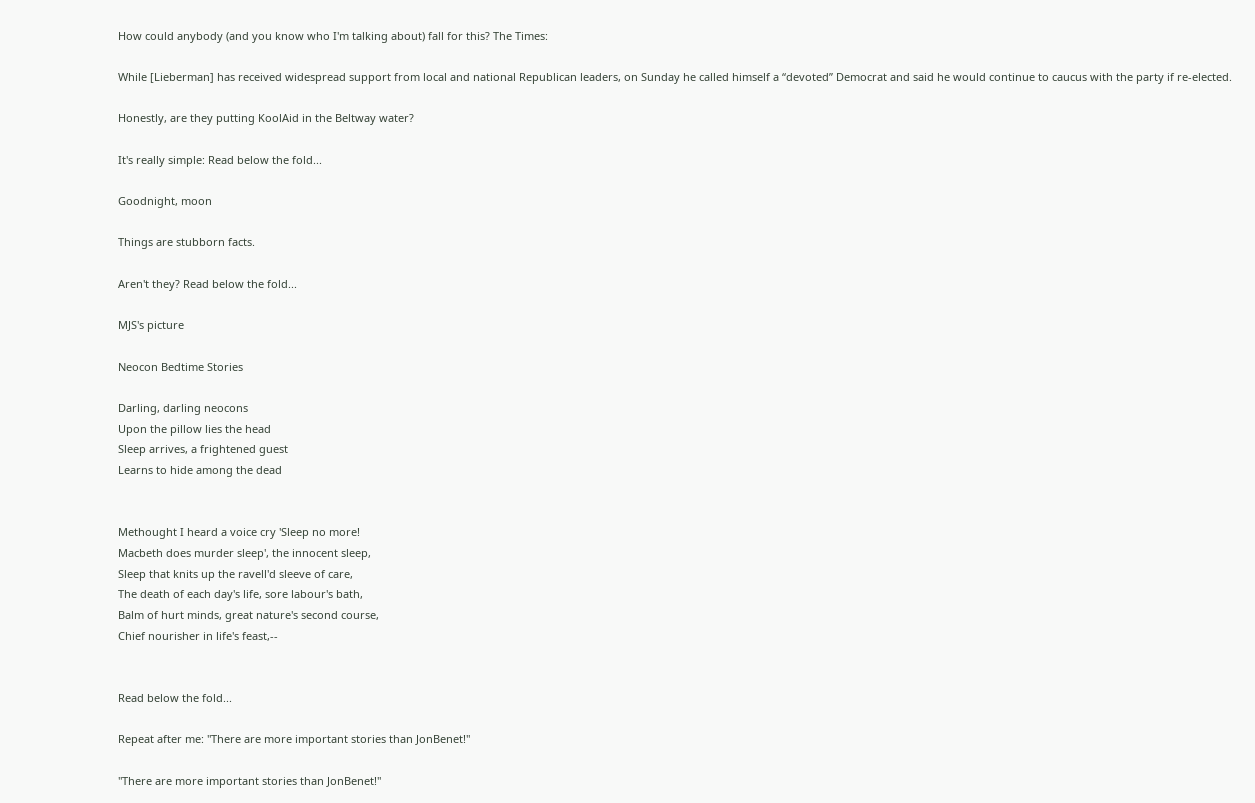How could anybody (and you know who I'm talking about) fall for this? The Times:

While [Lieberman] has received widespread support from local and national Republican leaders, on Sunday he called himself a “devoted” Democrat and said he would continue to caucus with the party if re-elected.

Honestly, are they putting KoolAid in the Beltway water?

It's really simple: Read below the fold...

Goodnight, moon

Things are stubborn facts.

Aren't they? Read below the fold...

MJS's picture

Neocon Bedtime Stories

Darling, darling neocons
Upon the pillow lies the head
Sleep arrives, a frightened guest
Learns to hide among the dead


Methought I heard a voice cry 'Sleep no more!
Macbeth does murder sleep', the innocent sleep,
Sleep that knits up the ravell'd sleeve of care,
The death of each day's life, sore labour's bath,
Balm of hurt minds, great nature's second course,
Chief nourisher in life's feast,--


Read below the fold...

Repeat after me: "There are more important stories than JonBenet!"

"There are more important stories than JonBenet!"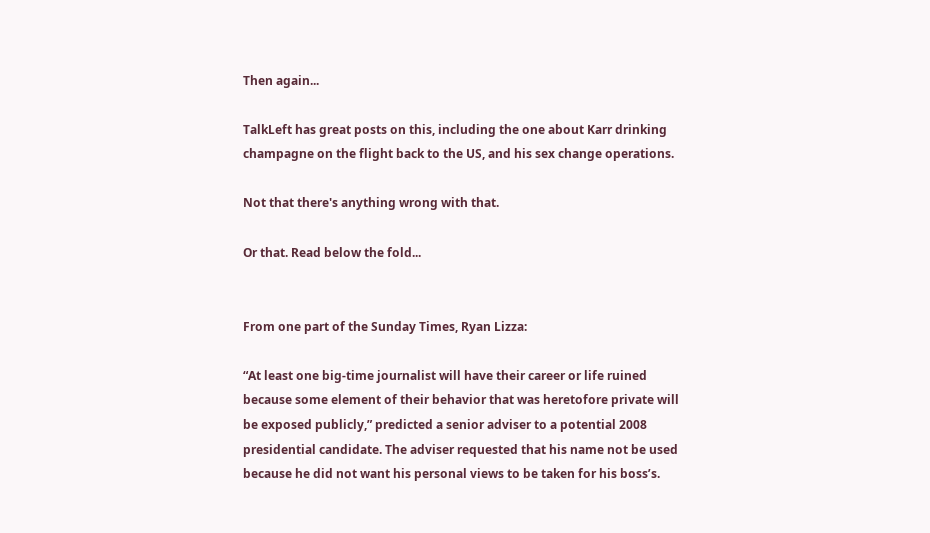Then again...

TalkLeft has great posts on this, including the one about Karr drinking champagne on the flight back to the US, and his sex change operations.

Not that there's anything wrong with that.

Or that. Read below the fold...


From one part of the Sunday Times, Ryan Lizza:

“At least one big-time journalist will have their career or life ruined because some element of their behavior that was heretofore private will be exposed publicly,” predicted a senior adviser to a potential 2008 presidential candidate. The adviser requested that his name not be used because he did not want his personal views to be taken for his boss’s.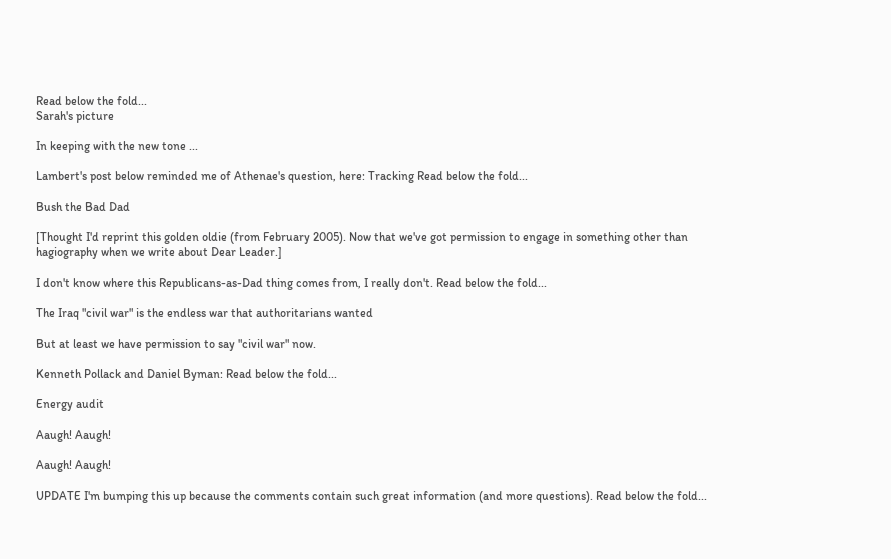Read below the fold...
Sarah's picture

In keeping with the new tone ...

Lambert's post below reminded me of Athenae's question, here: Tracking Read below the fold...

Bush the Bad Dad

[Thought I'd reprint this golden oldie (from February 2005). Now that we've got permission to engage in something other than hagiography when we write about Dear Leader.]

I don't know where this Republicans-as-Dad thing comes from, I really don't. Read below the fold...

The Iraq "civil war" is the endless war that authoritarians wanted

But at least we have permission to say "civil war" now.

Kenneth Pollack and Daniel Byman: Read below the fold...

Energy audit

Aaugh! Aaugh!

Aaugh! Aaugh!

UPDATE I'm bumping this up because the comments contain such great information (and more questions). Read below the fold...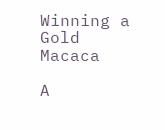Winning a Gold Macaca

A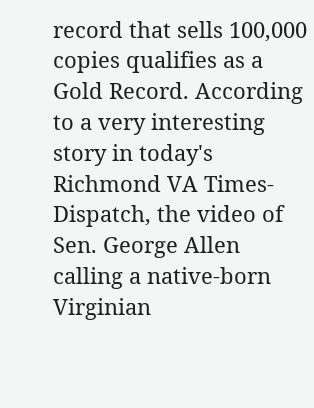record that sells 100,000 copies qualifies as a Gold Record. According to a very interesting story in today's Richmond VA Times-Dispatch, the video of Sen. George Allen calling a native-born Virginian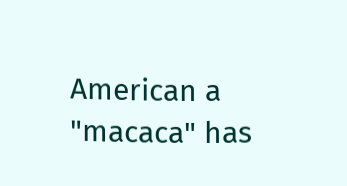American a "macaca" has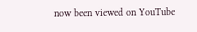now been viewed on YouTube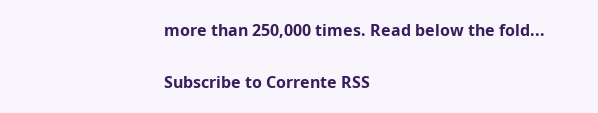more than 250,000 times. Read below the fold...


Subscribe to Corrente RSS